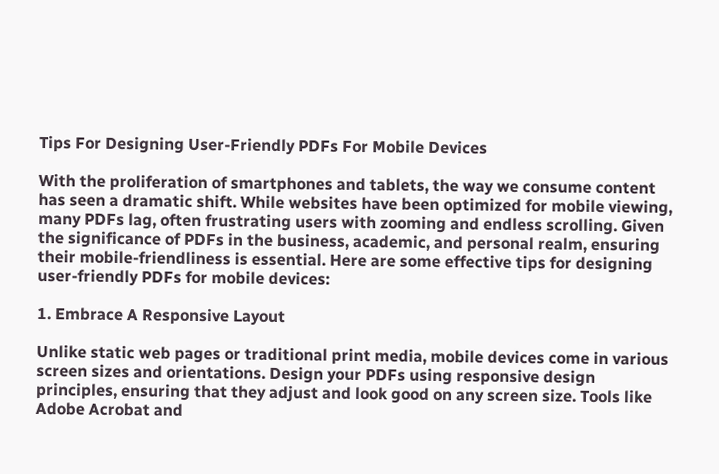Tips For Designing User-Friendly PDFs For Mobile Devices

With the proliferation of smartphones and tablets, the way we consume content has seen a dramatic shift. While websites have been optimized for mobile viewing, many PDFs lag, often frustrating users with zooming and endless scrolling. Given the significance of PDFs in the business, academic, and personal realm, ensuring their mobile-friendliness is essential. Here are some effective tips for designing user-friendly PDFs for mobile devices:

1. Embrace A Responsive Layout

Unlike static web pages or traditional print media, mobile devices come in various screen sizes and orientations. Design your PDFs using responsive design principles, ensuring that they adjust and look good on any screen size. Tools like Adobe Acrobat and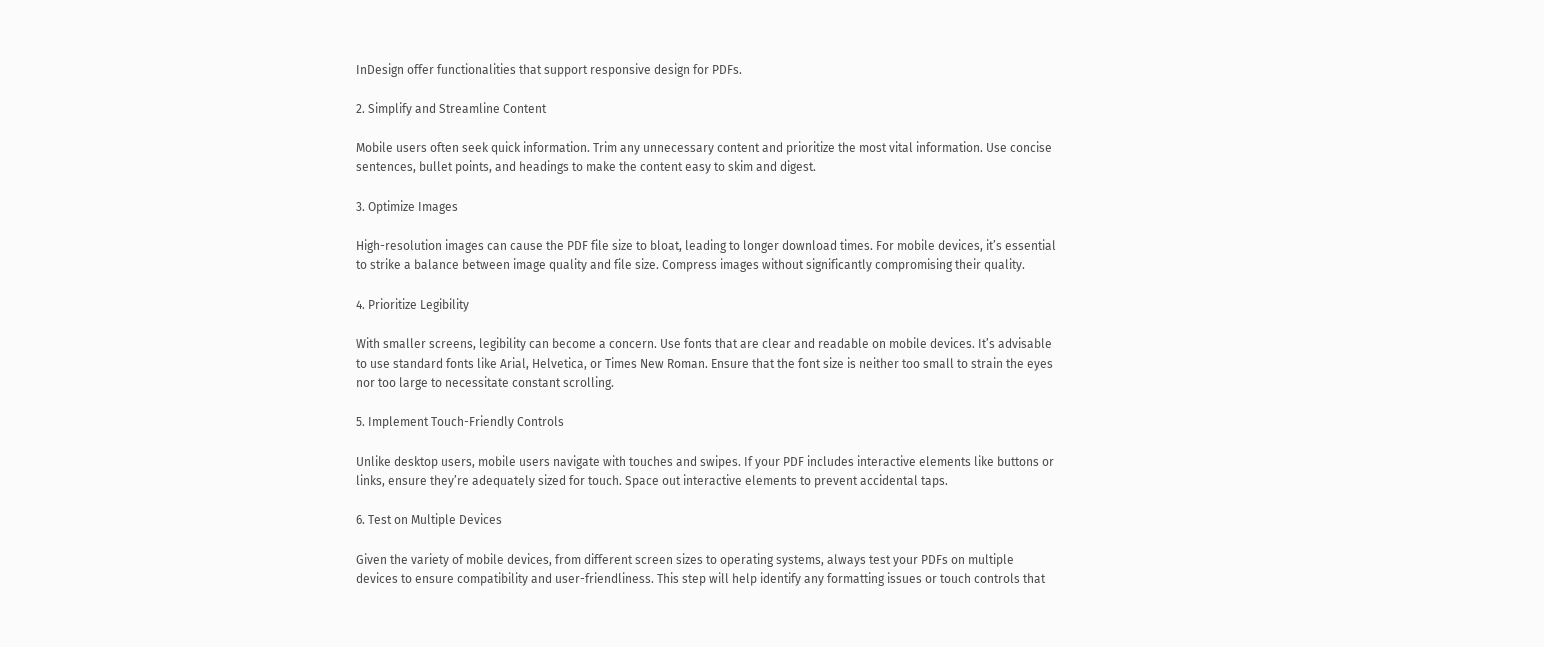InDesign offer functionalities that support responsive design for PDFs.

2. Simplify and Streamline Content

Mobile users often seek quick information. Trim any unnecessary content and prioritize the most vital information. Use concise sentences, bullet points, and headings to make the content easy to skim and digest.

3. Optimize Images

High-resolution images can cause the PDF file size to bloat, leading to longer download times. For mobile devices, it’s essential to strike a balance between image quality and file size. Compress images without significantly compromising their quality.

4. Prioritize Legibility

With smaller screens, legibility can become a concern. Use fonts that are clear and readable on mobile devices. It’s advisable to use standard fonts like Arial, Helvetica, or Times New Roman. Ensure that the font size is neither too small to strain the eyes nor too large to necessitate constant scrolling.

5. Implement Touch-Friendly Controls

Unlike desktop users, mobile users navigate with touches and swipes. If your PDF includes interactive elements like buttons or links, ensure they’re adequately sized for touch. Space out interactive elements to prevent accidental taps.

6. Test on Multiple Devices

Given the variety of mobile devices, from different screen sizes to operating systems, always test your PDFs on multiple devices to ensure compatibility and user-friendliness. This step will help identify any formatting issues or touch controls that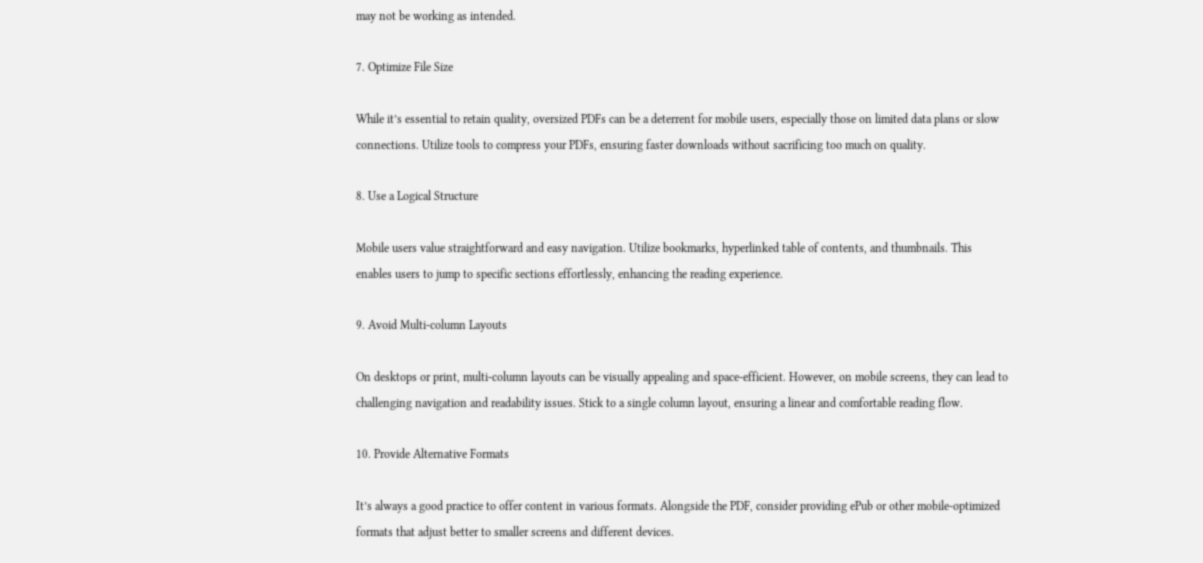may not be working as intended.

7. Optimize File Size

While it’s essential to retain quality, oversized PDFs can be a deterrent for mobile users, especially those on limited data plans or slow connections. Utilize tools to compress your PDFs, ensuring faster downloads without sacrificing too much on quality.

8. Use a Logical Structure

Mobile users value straightforward and easy navigation. Utilize bookmarks, hyperlinked table of contents, and thumbnails. This enables users to jump to specific sections effortlessly, enhancing the reading experience.

9. Avoid Multi-column Layouts

On desktops or print, multi-column layouts can be visually appealing and space-efficient. However, on mobile screens, they can lead to challenging navigation and readability issues. Stick to a single column layout, ensuring a linear and comfortable reading flow.

10. Provide Alternative Formats

It’s always a good practice to offer content in various formats. Alongside the PDF, consider providing ePub or other mobile-optimized formats that adjust better to smaller screens and different devices.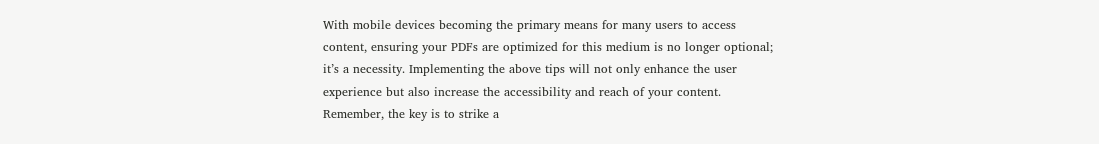With mobile devices becoming the primary means for many users to access content, ensuring your PDFs are optimized for this medium is no longer optional; it’s a necessity. Implementing the above tips will not only enhance the user experience but also increase the accessibility and reach of your content. Remember, the key is to strike a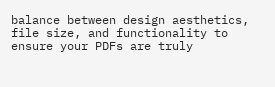balance between design aesthetics, file size, and functionality to ensure your PDFs are truly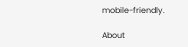mobile-friendly.

About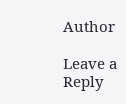Author

Leave a Reply